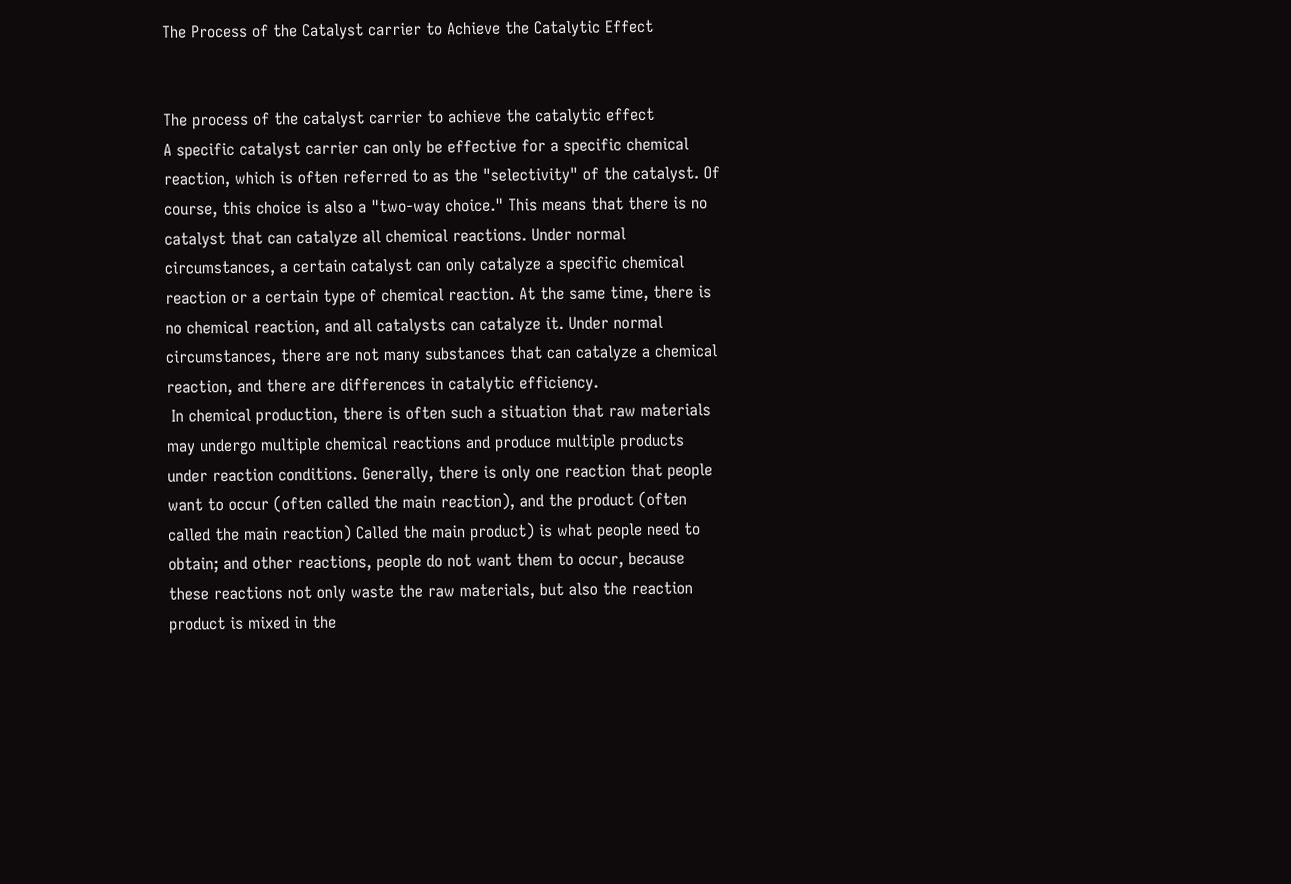The Process of the Catalyst carrier to Achieve the Catalytic Effect


The process of the catalyst carrier to achieve the catalytic effect
A specific catalyst carrier can only be effective for a specific chemical reaction, which is often referred to as the "selectivity" of the catalyst. Of course, this choice is also a "two-way choice." This means that there is no catalyst that can catalyze all chemical reactions. Under normal circumstances, a certain catalyst can only catalyze a specific chemical reaction or a certain type of chemical reaction. At the same time, there is no chemical reaction, and all catalysts can catalyze it. Under normal circumstances, there are not many substances that can catalyze a chemical reaction, and there are differences in catalytic efficiency.
 In chemical production, there is often such a situation that raw materials may undergo multiple chemical reactions and produce multiple products under reaction conditions. Generally, there is only one reaction that people want to occur (often called the main reaction), and the product (often called the main reaction) Called the main product) is what people need to obtain; and other reactions, people do not want them to occur, because these reactions not only waste the raw materials, but also the reaction product is mixed in the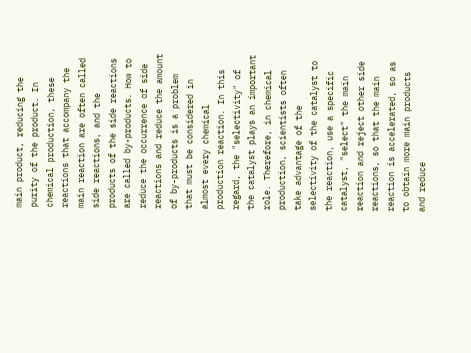main product, reducing the purity of the product. In chemical production, these reactions that accompany the main reaction are often called side reactions, and the products of the side reactions are called by-products. How to reduce the occurrence of side reactions and reduce the amount of by-products is a problem that must be considered in almost every chemical production reaction. In this regard, the "selectivity" of the catalyst plays an important role. Therefore, in chemical production, scientists often take advantage of the selectivity of the catalyst to the reaction, use a specific catalyst, "select" the main reaction and reject other side reactions, so that the main reaction is accelerated, so as to obtain more main products and reduce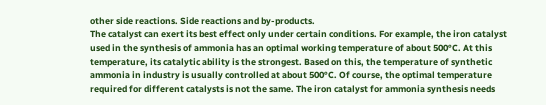other side reactions. Side reactions and by-products.
The catalyst can exert its best effect only under certain conditions. For example, the iron catalyst used in the synthesis of ammonia has an optimal working temperature of about 500°C. At this temperature, its catalytic ability is the strongest. Based on this, the temperature of synthetic ammonia in industry is usually controlled at about 500°C. Of course, the optimal temperature required for different catalysts is not the same. The iron catalyst for ammonia synthesis needs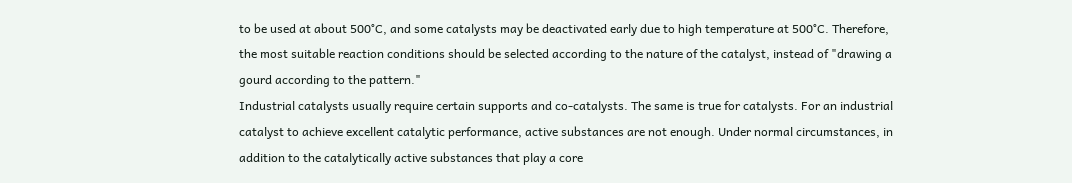to be used at about 500°C, and some catalysts may be deactivated early due to high temperature at 500°C. Therefore, the most suitable reaction conditions should be selected according to the nature of the catalyst, instead of "drawing a gourd according to the pattern."
Industrial catalysts usually require certain supports and co-catalysts. The same is true for catalysts. For an industrial catalyst to achieve excellent catalytic performance, active substances are not enough. Under normal circumstances, in addition to the catalytically active substances that play a core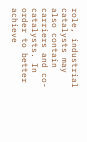role, industrial catalysts may also contain carriers and co-catalysts. In order to better achieve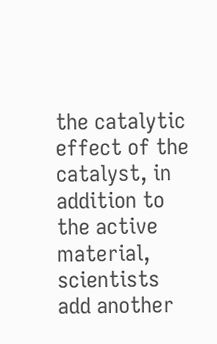the catalytic effect of the catalyst, in addition to the active material, scientists add another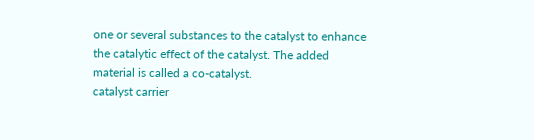one or several substances to the catalyst to enhance the catalytic effect of the catalyst. The added material is called a co-catalyst.
catalyst carrier